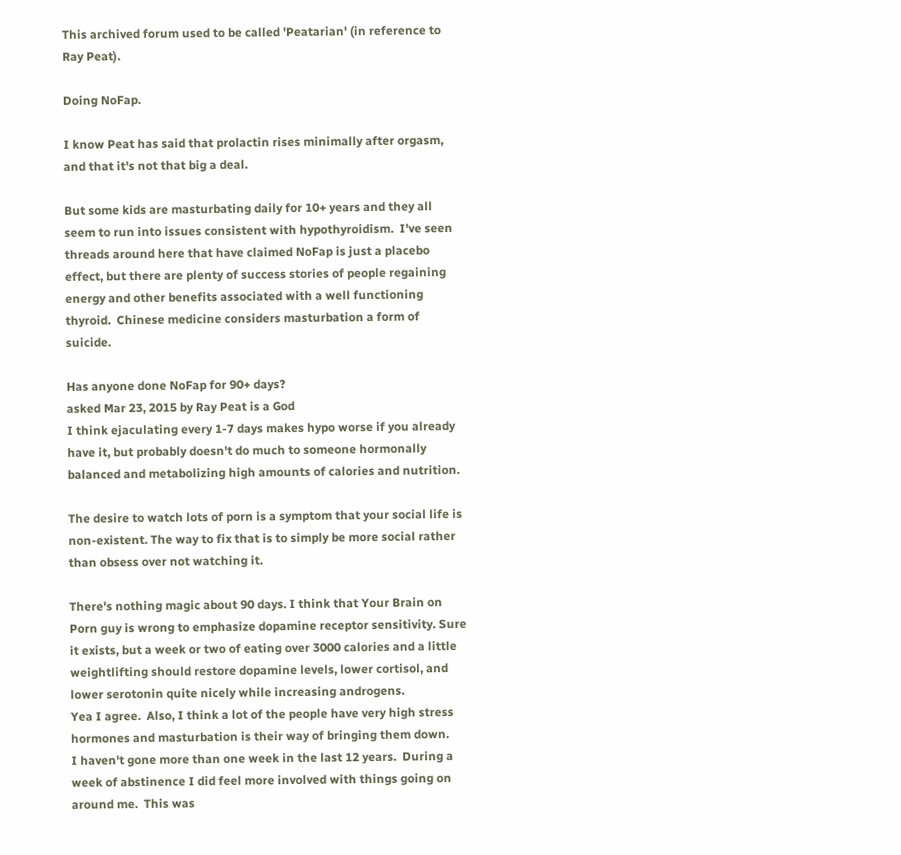This archived forum used to be called 'Peatarian' (in reference to Ray Peat).

Doing NoFap.

I know Peat has said that prolactin rises minimally after orgasm, and that it's not that big a deal.

But some kids are masturbating daily for 10+ years and they all seem to run into issues consistent with hypothyroidism.  I've seen threads around here that have claimed NoFap is just a placebo effect, but there are plenty of success stories of people regaining energy and other benefits associated with a well functioning thyroid.  Chinese medicine considers masturbation a form of suicide.

Has anyone done NoFap for 90+ days?
asked Mar 23, 2015 by Ray Peat is a God
I think ejaculating every 1-7 days makes hypo worse if you already have it, but probably doesn't do much to someone hormonally balanced and metabolizing high amounts of calories and nutrition.

The desire to watch lots of porn is a symptom that your social life is non-existent. The way to fix that is to simply be more social rather than obsess over not watching it.

There's nothing magic about 90 days. I think that Your Brain on Porn guy is wrong to emphasize dopamine receptor sensitivity. Sure it exists, but a week or two of eating over 3000 calories and a little weightlifting should restore dopamine levels, lower cortisol, and lower serotonin quite nicely while increasing androgens.
Yea I agree.  Also, I think a lot of the people have very high stress hormones and masturbation is their way of bringing them down.
I haven't gone more than one week in the last 12 years.  During a week of abstinence I did feel more involved with things going on around me.  This was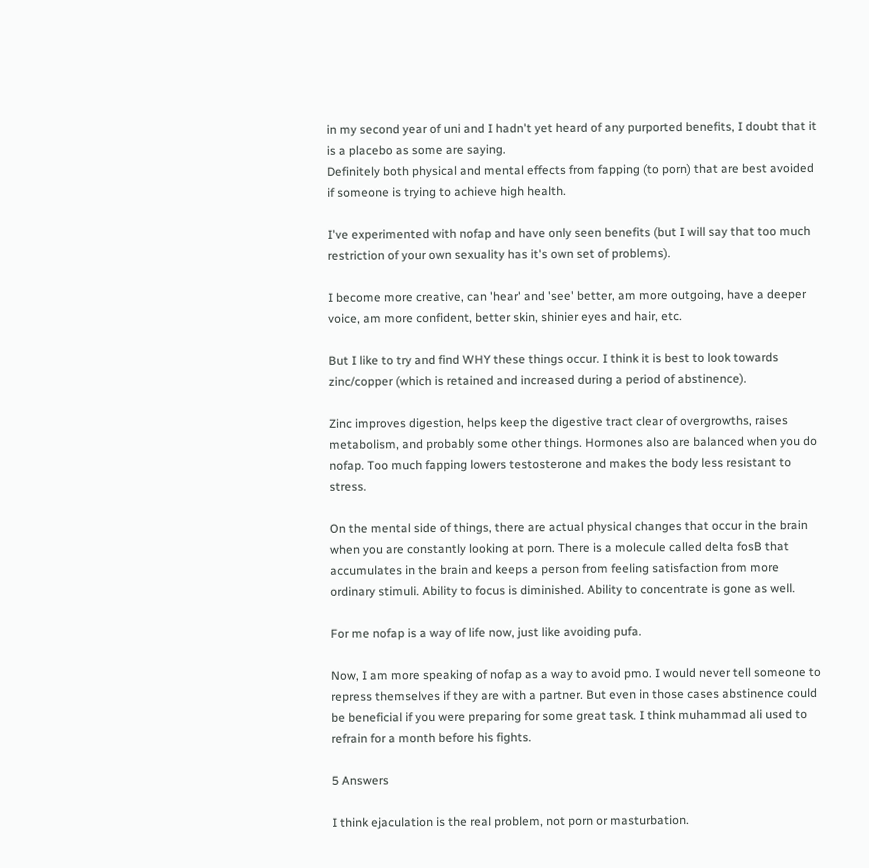in my second year of uni and I hadn't yet heard of any purported benefits, I doubt that it is a placebo as some are saying.
Definitely both physical and mental effects from fapping (to porn) that are best avoided if someone is trying to achieve high health.

I've experimented with nofap and have only seen benefits (but I will say that too much restriction of your own sexuality has it's own set of problems).

I become more creative, can 'hear' and 'see' better, am more outgoing, have a deeper voice, am more confident, better skin, shinier eyes and hair, etc.

But I like to try and find WHY these things occur. I think it is best to look towards zinc/copper (which is retained and increased during a period of abstinence).

Zinc improves digestion, helps keep the digestive tract clear of overgrowths, raises metabolism, and probably some other things. Hormones also are balanced when you do nofap. Too much fapping lowers testosterone and makes the body less resistant to stress.

On the mental side of things, there are actual physical changes that occur in the brain when you are constantly looking at porn. There is a molecule called delta fosB that accumulates in the brain and keeps a person from feeling satisfaction from more ordinary stimuli. Ability to focus is diminished. Ability to concentrate is gone as well.

For me nofap is a way of life now, just like avoiding pufa.

Now, I am more speaking of nofap as a way to avoid pmo. I would never tell someone to repress themselves if they are with a partner. But even in those cases abstinence could be beneficial if you were preparing for some great task. I think muhammad ali used to refrain for a month before his fights.

5 Answers

I think ejaculation is the real problem, not porn or masturbation.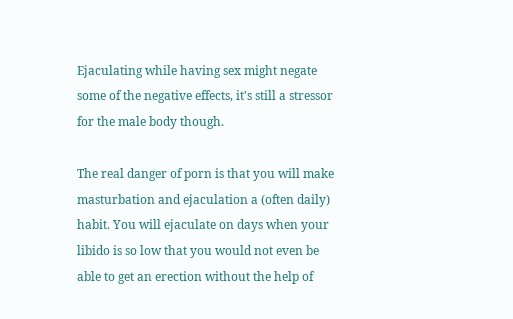Ejaculating while having sex might negate some of the negative effects, it's still a stressor for the male body though.

The real danger of porn is that you will make masturbation and ejaculation a (often daily) habit. You will ejaculate on days when your libido is so low that you would not even be able to get an erection without the help of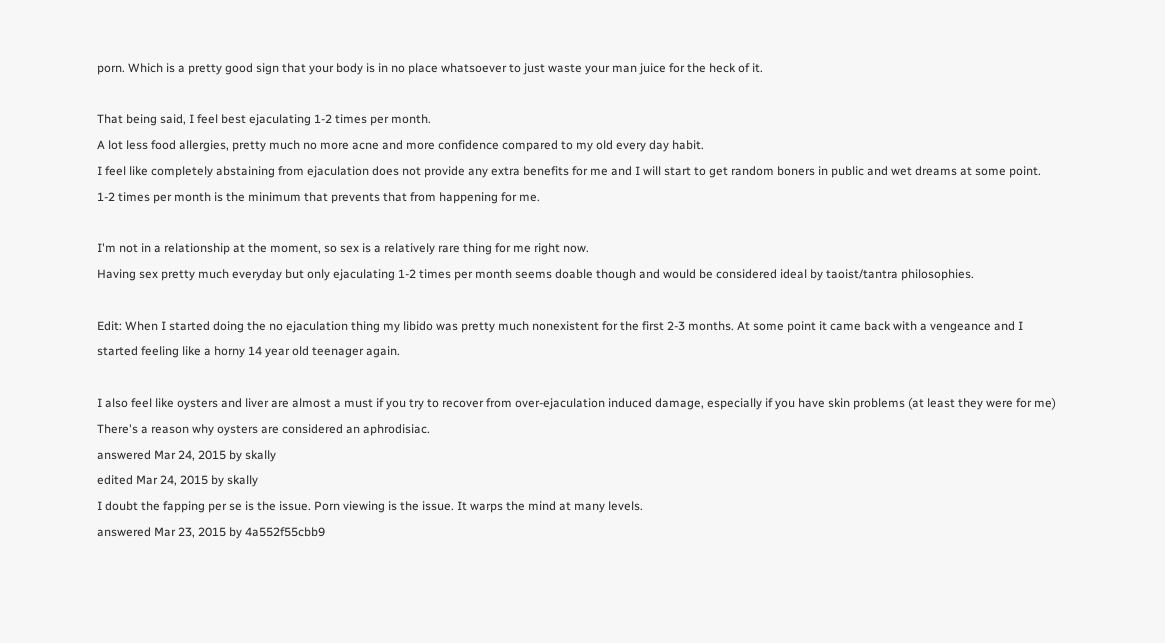porn. Which is a pretty good sign that your body is in no place whatsoever to just waste your man juice for the heck of it.

That being said, I feel best ejaculating 1-2 times per month.
A lot less food allergies, pretty much no more acne and more confidence compared to my old every day habit.
I feel like completely abstaining from ejaculation does not provide any extra benefits for me and I will start to get random boners in public and wet dreams at some point. 1-2 times per month is the minimum that prevents that from happening for me.

I'm not in a relationship at the moment, so sex is a relatively rare thing for me right now.
Having sex pretty much everyday but only ejaculating 1-2 times per month seems doable though and would be considered ideal by taoist/tantra philosophies.

Edit: When I started doing the no ejaculation thing my libido was pretty much nonexistent for the first 2-3 months. At some point it came back with a vengeance and I started feeling like a horny 14 year old teenager again.

I also feel like oysters and liver are almost a must if you try to recover from over-ejaculation induced damage, especially if you have skin problems (at least they were for me)
There's a reason why oysters are considered an aphrodisiac.
answered Mar 24, 2015 by skally
edited Mar 24, 2015 by skally
I doubt the fapping per se is the issue. Porn viewing is the issue. It warps the mind at many levels.
answered Mar 23, 2015 by 4a552f55cbb9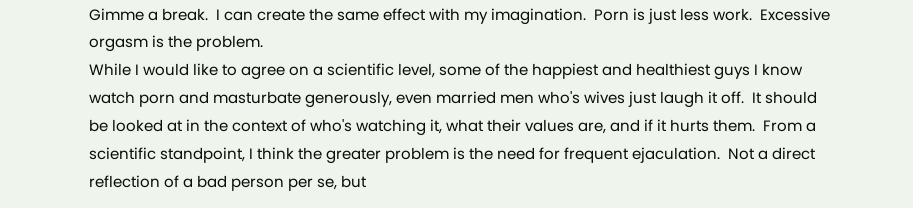Gimme a break.  I can create the same effect with my imagination.  Porn is just less work.  Excessive orgasm is the problem.
While I would like to agree on a scientific level, some of the happiest and healthiest guys I know watch porn and masturbate generously, even married men who's wives just laugh it off.  It should be looked at in the context of who's watching it, what their values are, and if it hurts them.  From a scientific standpoint, I think the greater problem is the need for frequent ejaculation.  Not a direct reflection of a bad person per se, but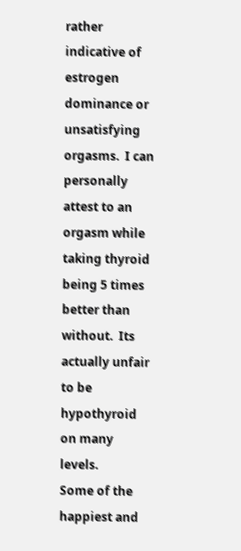rather indicative of estrogen dominance or unsatisfying orgasms.  I can personally attest to an orgasm while taking thyroid being 5 times better than without.  Its actually unfair to be hypothyroid on many levels.
Some of the happiest and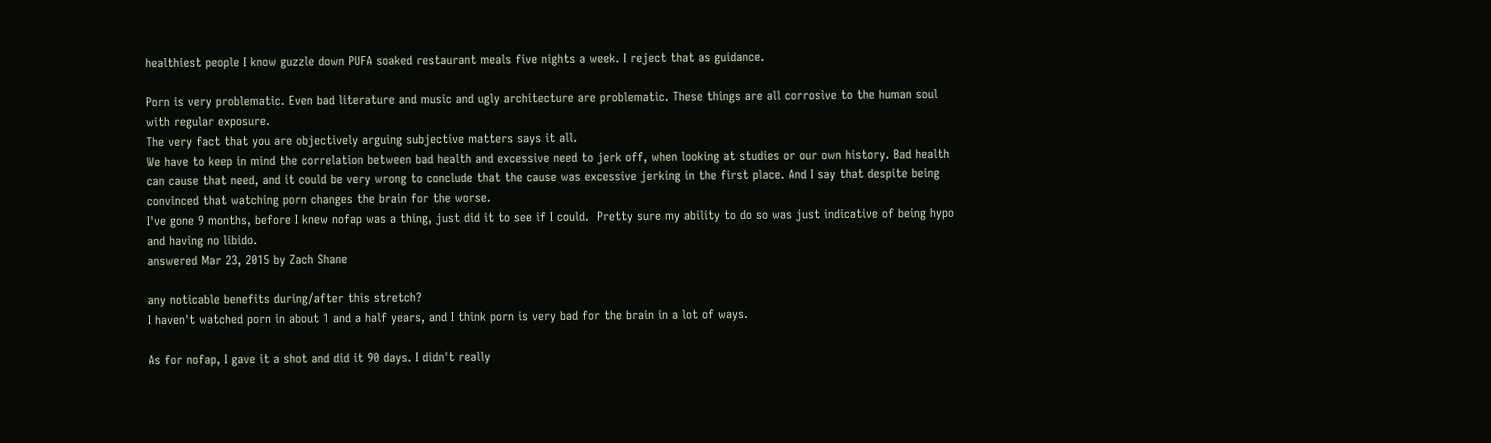healthiest people I know guzzle down PUFA soaked restaurant meals five nights a week. I reject that as guidance.

Porn is very problematic. Even bad literature and music and ugly architecture are problematic. These things are all corrosive to the human soul with regular exposure.
The very fact that you are objectively arguing subjective matters says it all.
We have to keep in mind the correlation between bad health and excessive need to jerk off, when looking at studies or our own history. Bad health can cause that need, and it could be very wrong to conclude that the cause was excessive jerking in the first place. And I say that despite being convinced that watching porn changes the brain for the worse.
I've gone 9 months, before I knew nofap was a thing, just did it to see if I could.  Pretty sure my ability to do so was just indicative of being hypo and having no libido.
answered Mar 23, 2015 by Zach Shane

any noticable benefits during/after this stretch?
I haven't watched porn in about 1 and a half years, and I think porn is very bad for the brain in a lot of ways.

As for nofap, I gave it a shot and did it 90 days. I didn't really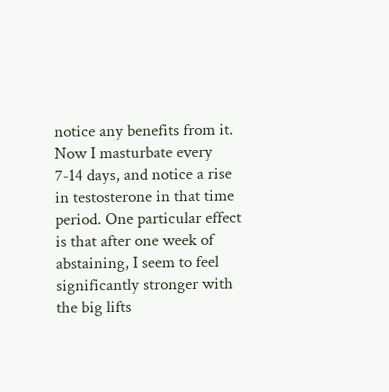notice any benefits from it. Now I masturbate every 7-14 days, and notice a rise in testosterone in that time period. One particular effect is that after one week of abstaining, I seem to feel significantly stronger with the big lifts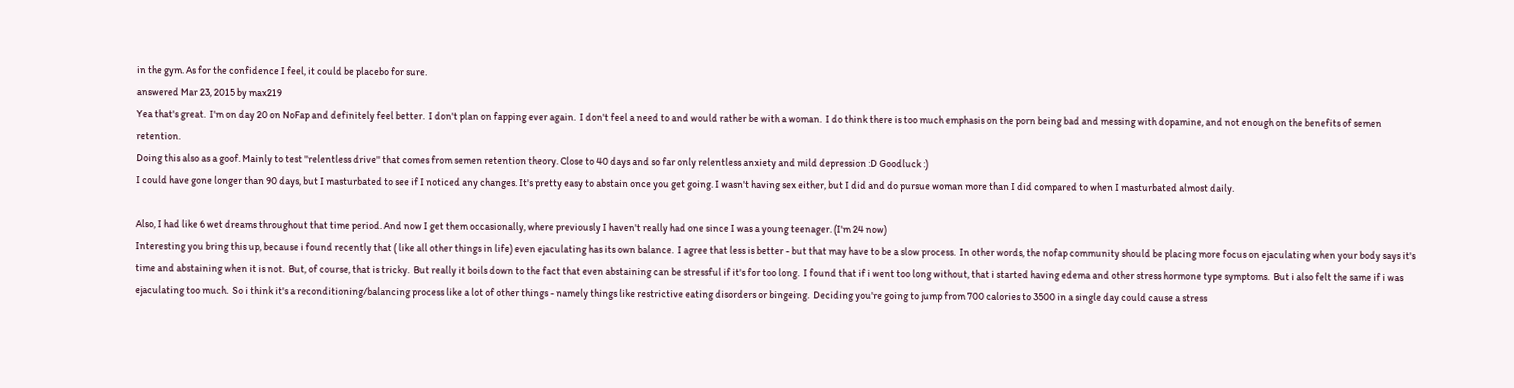in the gym. As for the confidence I feel, it could be placebo for sure.
answered Mar 23, 2015 by max219
Yea that's great.  I'm on day 20 on NoFap and definitely feel better.  I don't plan on fapping ever again.  I don't feel a need to and would rather be with a woman.  I do think there is too much emphasis on the porn being bad and messing with dopamine, and not enough on the benefits of semen retention.
Doing this also as a goof. Mainly to test ''relentless drive'' that comes from semen retention theory. Close to 40 days and so far only relentless anxiety and mild depression :D Goodluck :)
I could have gone longer than 90 days, but I masturbated to see if I noticed any changes. It's pretty easy to abstain once you get going. I wasn't having sex either, but I did and do pursue woman more than I did compared to when I masturbated almost daily.

Also, I had like 6 wet dreams throughout that time period. And now I get them occasionally, where previously I haven't really had one since I was a young teenager. (I'm 24 now)
Interesting you bring this up, because i found recently that ( like all other things in life) even ejaculating has its own balance.  I agree that less is better - but that may have to be a slow process.  In other words, the nofap community should be placing more focus on ejaculating when your body says it's time and abstaining when it is not.  But, of course, that is tricky.  But really it boils down to the fact that even abstaining can be stressful if it's for too long.  I found that if i went too long without, that i started having edema and other stress hormone type symptoms.  But i also felt the same if i was ejaculating too much.  So i think it's a reconditioning/balancing process like a lot of other things - namely things like restrictive eating disorders or bingeing.  Deciding you're going to jump from 700 calories to 3500 in a single day could cause a stress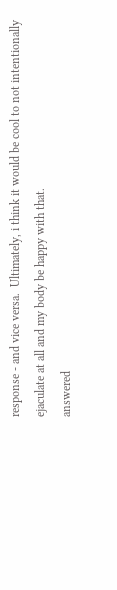response - and vice versa.  Ultimately, i think it would be cool to not intentionally ejaculate at all and my body be happy with that.
answered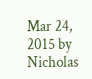Mar 24, 2015 by Nicholas